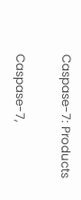Caspase-7: Products

Caspase-7,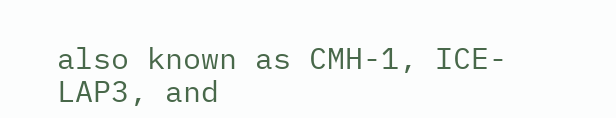also known as CMH-1, ICE-LAP3, and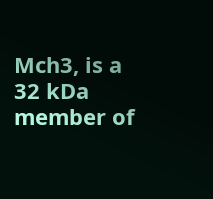Mch3, is a 32 kDa member of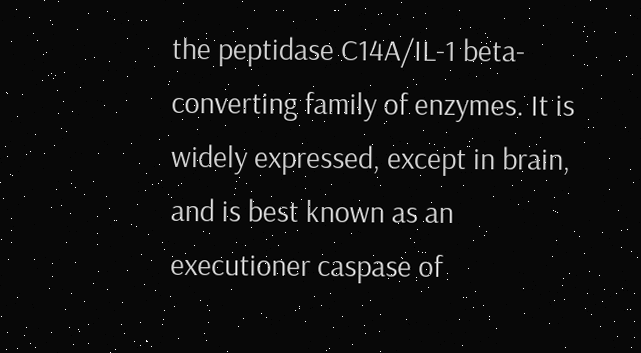the peptidase C14A/IL-1 beta-converting family of enzymes. It is widely expressed, except in brain, and is best known as an executioner caspase of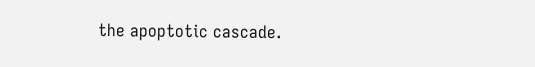the apoptotic cascade.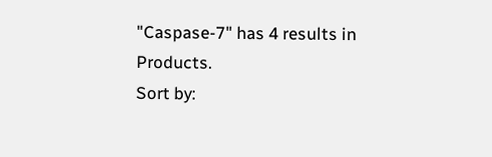"Caspase-7" has 4 results in Products.
Sort by: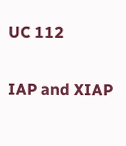UC 112

IAP and XIAP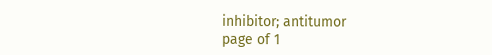inhibitor; antitumor
page of 1